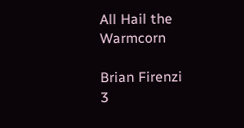All Hail the Warmcorn

Brian Firenzi
3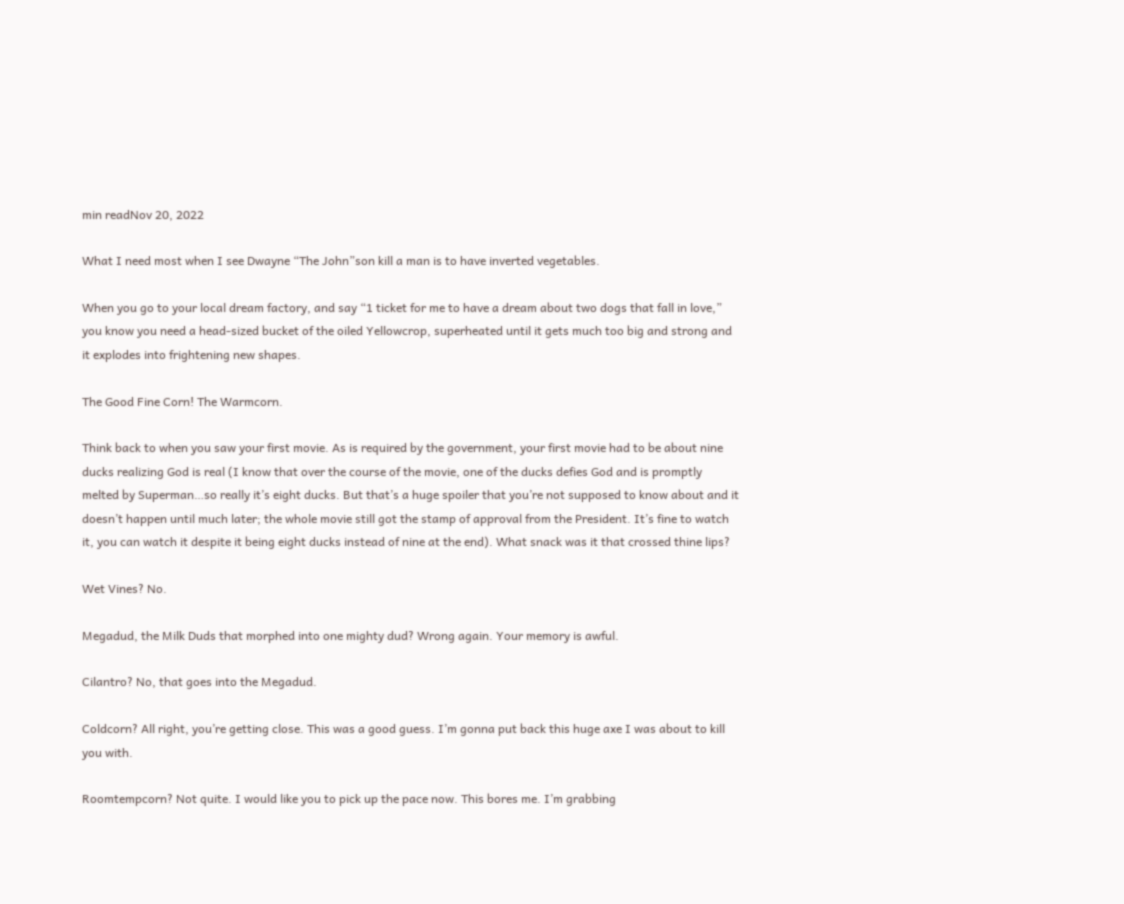min readNov 20, 2022

What I need most when I see Dwayne “The John”son kill a man is to have inverted vegetables.

When you go to your local dream factory, and say “1 ticket for me to have a dream about two dogs that fall in love,” you know you need a head-sized bucket of the oiled Yellowcrop, superheated until it gets much too big and strong and it explodes into frightening new shapes.

The Good Fine Corn! The Warmcorn.

Think back to when you saw your first movie. As is required by the government, your first movie had to be about nine ducks realizing God is real (I know that over the course of the movie, one of the ducks defies God and is promptly melted by Superman…so really it’s eight ducks. But that’s a huge spoiler that you’re not supposed to know about and it doesn’t happen until much later; the whole movie still got the stamp of approval from the President. It’s fine to watch it, you can watch it despite it being eight ducks instead of nine at the end). What snack was it that crossed thine lips?

Wet Vines? No.

Megadud, the Milk Duds that morphed into one mighty dud? Wrong again. Your memory is awful.

Cilantro? No, that goes into the Megadud.

Coldcorn? All right, you’re getting close. This was a good guess. I’m gonna put back this huge axe I was about to kill you with.

Roomtempcorn? Not quite. I would like you to pick up the pace now. This bores me. I’m grabbing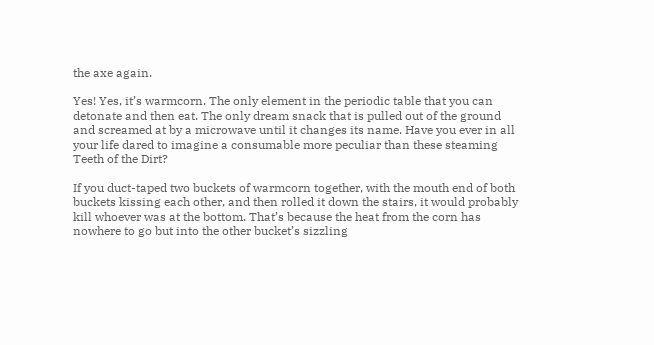the axe again.

Yes! Yes, it’s warmcorn. The only element in the periodic table that you can detonate and then eat. The only dream snack that is pulled out of the ground and screamed at by a microwave until it changes its name. Have you ever in all your life dared to imagine a consumable more peculiar than these steaming Teeth of the Dirt?

If you duct-taped two buckets of warmcorn together, with the mouth end of both buckets kissing each other, and then rolled it down the stairs, it would probably kill whoever was at the bottom. That’s because the heat from the corn has nowhere to go but into the other bucket’s sizzling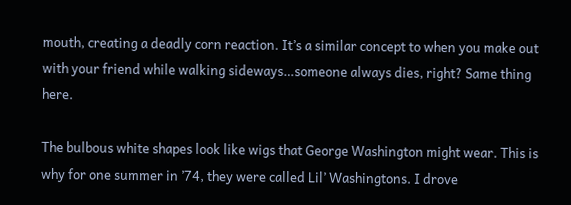mouth, creating a deadly corn reaction. It’s a similar concept to when you make out with your friend while walking sideways…someone always dies, right? Same thing here.

The bulbous white shapes look like wigs that George Washington might wear. This is why for one summer in ’74, they were called Lil’ Washingtons. I drove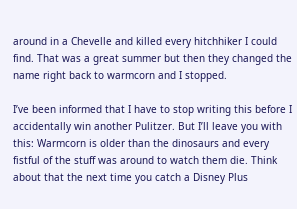around in a Chevelle and killed every hitchhiker I could find. That was a great summer but then they changed the name right back to warmcorn and I stopped.

I’ve been informed that I have to stop writing this before I accidentally win another Pulitzer. But I’ll leave you with this: Warmcorn is older than the dinosaurs and every fistful of the stuff was around to watch them die. Think about that the next time you catch a Disney Plus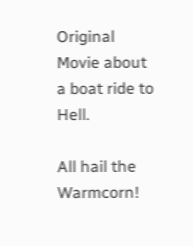Original Movie about a boat ride to Hell.

All hail the Warmcorn!